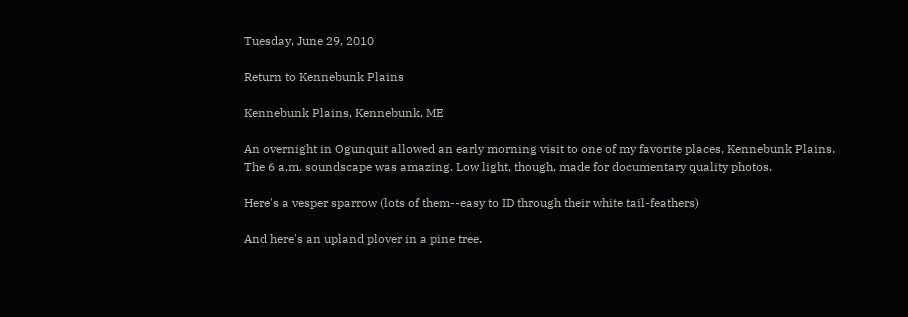Tuesday, June 29, 2010

Return to Kennebunk Plains

Kennebunk Plains, Kennebunk, ME

An overnight in Ogunquit allowed an early morning visit to one of my favorite places, Kennebunk Plains. The 6 a.m. soundscape was amazing. Low light, though, made for documentary quality photos.

Here's a vesper sparrow (lots of them--easy to ID through their white tail-feathers)

And here's an upland plover in a pine tree.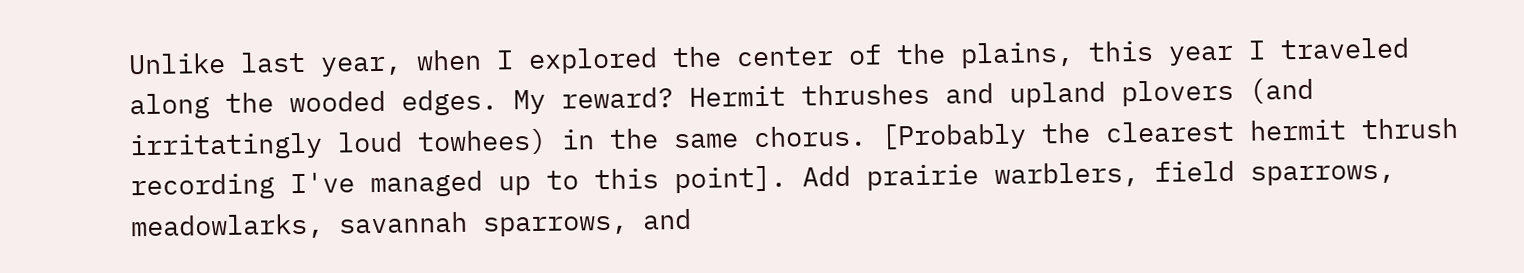Unlike last year, when I explored the center of the plains, this year I traveled along the wooded edges. My reward? Hermit thrushes and upland plovers (and irritatingly loud towhees) in the same chorus. [Probably the clearest hermit thrush recording I've managed up to this point]. Add prairie warblers, field sparrows, meadowlarks, savannah sparrows, and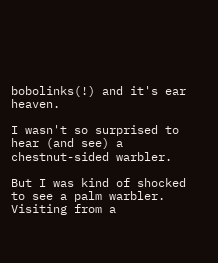bobolinks(!) and it's ear heaven.

I wasn't so surprised to hear (and see) a chestnut-sided warbler.

But I was kind of shocked to see a palm warbler. Visiting from a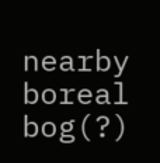nearby boreal bog(?)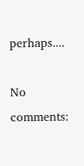perhaps....

No comments: